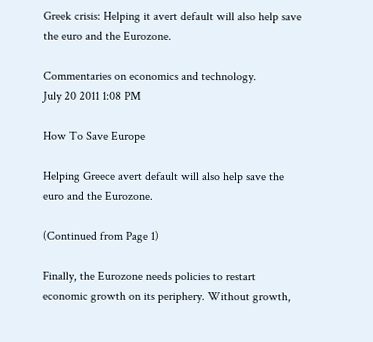Greek crisis: Helping it avert default will also help save the euro and the Eurozone.

Commentaries on economics and technology.
July 20 2011 1:08 PM

How To Save Europe

Helping Greece avert default will also help save the euro and the Eurozone.

(Continued from Page 1)

Finally, the Eurozone needs policies to restart economic growth on its periphery. Without growth,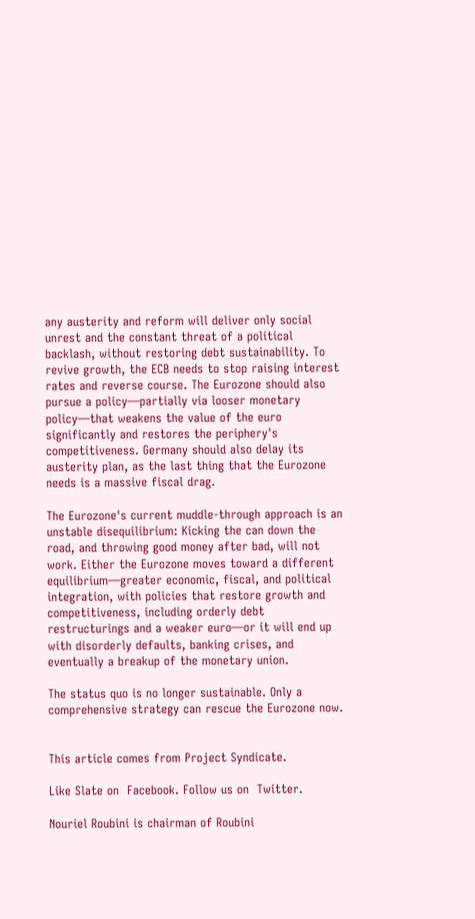any austerity and reform will deliver only social unrest and the constant threat of a political backlash, without restoring debt sustainability. To revive growth, the ECB needs to stop raising interest rates and reverse course. The Eurozone should also pursue a policy—partially via looser monetary policy—that weakens the value of the euro significantly and restores the periphery's competitiveness. Germany should also delay its austerity plan, as the last thing that the Eurozone needs is a massive fiscal drag.

The Eurozone's current muddle-through approach is an unstable disequilibrium: Kicking the can down the road, and throwing good money after bad, will not work. Either the Eurozone moves toward a different equilibrium—greater economic, fiscal, and political integration, with policies that restore growth and competitiveness, including orderly debt restructurings and a weaker euro—or it will end up with disorderly defaults, banking crises, and eventually a breakup of the monetary union.

The status quo is no longer sustainable. Only a comprehensive strategy can rescue the Eurozone now.


This article comes from Project Syndicate.

Like Slate on  Facebook. Follow us on  Twitter.

Nouriel Roubini is chairman of Roubini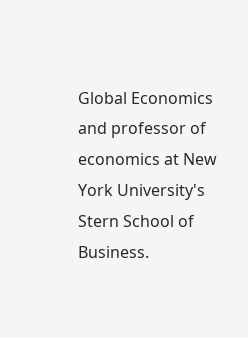Global Economics and professor of economics at New York University's Stern School of Business.